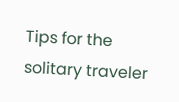Tips for the solitary traveler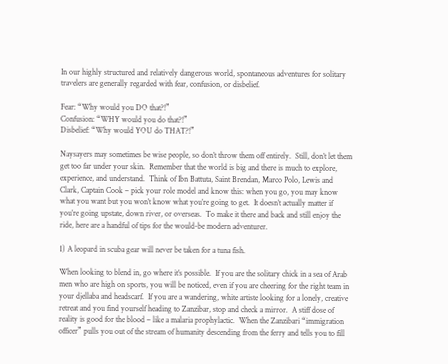In our highly structured and relatively dangerous world, spontaneous adventures for solitary travelers are generally regarded with fear, confusion, or disbelief.

Fear: “Why would you DO that?!”
Confusion: “WHY would you do that?!”
Disbelief: “Why would YOU do THAT?!”

Naysayers may sometimes be wise people, so don’t throw them off entirely.  Still, don’t let them get too far under your skin.  Remember that the world is big and there is much to explore, experience, and understand.  Think of Ibn Battuta, Saint Brendan, Marco Polo, Lewis and Clark, Captain Cook – pick your role model and know this: when you go, you may know what you want but you won’t know what you’re going to get.  It doesn’t actually matter if you’re going upstate, down river, or overseas.  To make it there and back and still enjoy the ride, here are a handful of tips for the would-be modern adventurer.

1) A leopard in scuba gear will never be taken for a tuna fish.

When looking to blend in, go where it’s possible.  If you are the solitary chick in a sea of Arab men who are high on sports, you will be noticed, even if you are cheering for the right team in your djellaba and headscarf.  If you are a wandering, white artiste looking for a lonely, creative retreat and you find yourself heading to Zanzibar, stop and check a mirror.  A stiff dose of reality is good for the blood – like a malaria prophylactic.  When the Zanzibari “immigration officer” pulls you out of the stream of humanity descending from the ferry and tells you to fill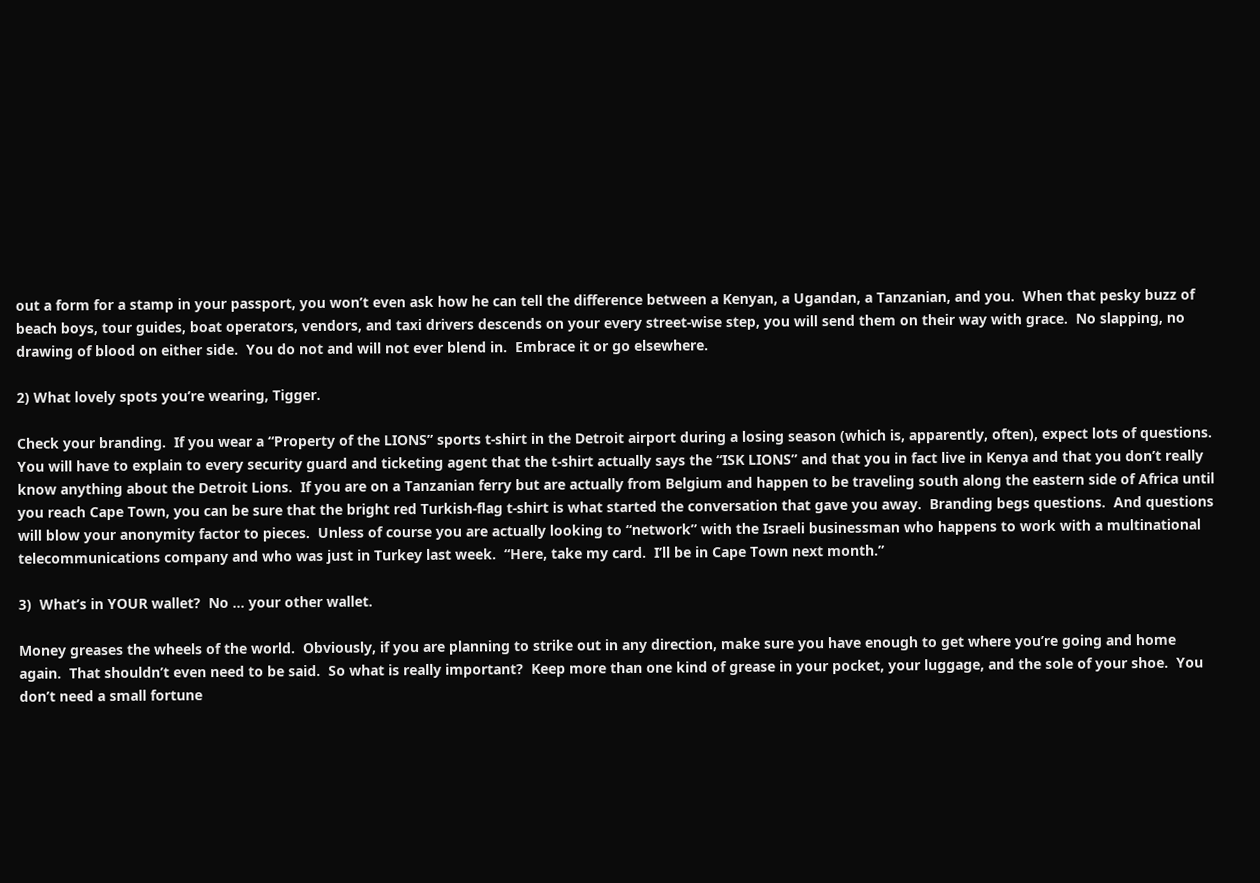out a form for a stamp in your passport, you won’t even ask how he can tell the difference between a Kenyan, a Ugandan, a Tanzanian, and you.  When that pesky buzz of beach boys, tour guides, boat operators, vendors, and taxi drivers descends on your every street-wise step, you will send them on their way with grace.  No slapping, no drawing of blood on either side.  You do not and will not ever blend in.  Embrace it or go elsewhere.

2) What lovely spots you’re wearing, Tigger.

Check your branding.  If you wear a “Property of the LIONS” sports t-shirt in the Detroit airport during a losing season (which is, apparently, often), expect lots of questions.  You will have to explain to every security guard and ticketing agent that the t-shirt actually says the “ISK LIONS” and that you in fact live in Kenya and that you don’t really know anything about the Detroit Lions.  If you are on a Tanzanian ferry but are actually from Belgium and happen to be traveling south along the eastern side of Africa until you reach Cape Town, you can be sure that the bright red Turkish-flag t-shirt is what started the conversation that gave you away.  Branding begs questions.  And questions will blow your anonymity factor to pieces.  Unless of course you are actually looking to “network” with the Israeli businessman who happens to work with a multinational telecommunications company and who was just in Turkey last week.  “Here, take my card.  I’ll be in Cape Town next month.”

3)  What’s in YOUR wallet?  No … your other wallet.

Money greases the wheels of the world.  Obviously, if you are planning to strike out in any direction, make sure you have enough to get where you’re going and home again.  That shouldn’t even need to be said.  So what is really important?  Keep more than one kind of grease in your pocket, your luggage, and the sole of your shoe.  You don’t need a small fortune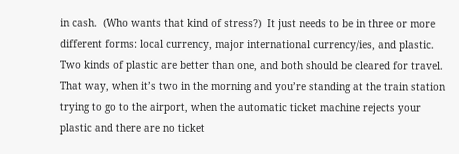in cash.  (Who wants that kind of stress?)  It just needs to be in three or more different forms: local currency, major international currency/ies, and plastic.  Two kinds of plastic are better than one, and both should be cleared for travel.  That way, when it’s two in the morning and you’re standing at the train station trying to go to the airport, when the automatic ticket machine rejects your plastic and there are no ticket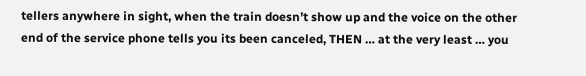tellers anywhere in sight, when the train doesn’t show up and the voice on the other end of the service phone tells you its been canceled, THEN … at the very least … you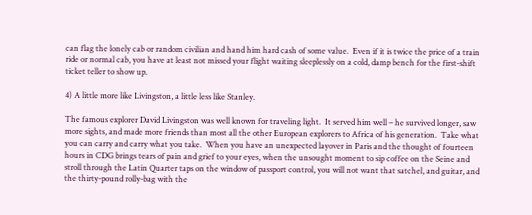can flag the lonely cab or random civilian and hand him hard cash of some value.  Even if it is twice the price of a train ride or normal cab, you have at least not missed your flight waiting sleeplessly on a cold, damp bench for the first-shift ticket teller to show up.

4) A little more like Livingston, a little less like Stanley.

The famous explorer David Livingston was well known for traveling light.  It served him well – he survived longer, saw more sights, and made more friends than most all the other European explorers to Africa of his generation.  Take what you can carry and carry what you take.  When you have an unexpected layover in Paris and the thought of fourteen hours in CDG brings tears of pain and grief to your eyes, when the unsought moment to sip coffee on the Seine and stroll through the Latin Quarter taps on the window of passport control, you will not want that satchel, and guitar, and the thirty-pound rolly-bag with the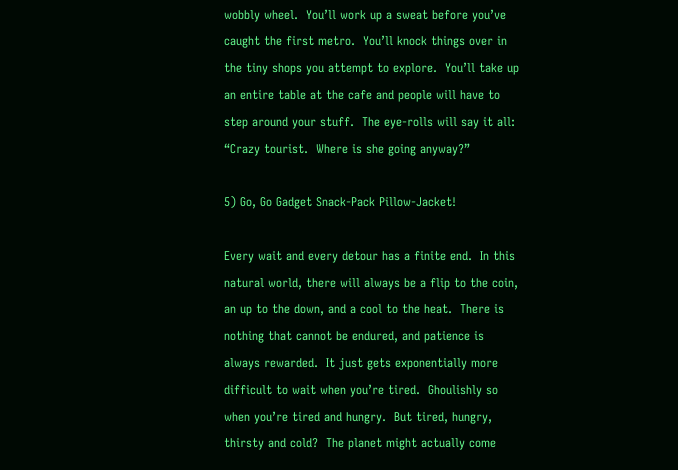wobbly wheel.  You’ll work up a sweat before you’ve caught the first metro.  You’ll knock things over in the tiny shops you attempt to explore.  You’ll take up an entire table at the cafe and people will have to step around your stuff.  The eye-rolls will say it all: “Crazy tourist.  Where is she going anyway?”

5) Go, Go Gadget Snack-Pack Pillow-Jacket!

Every wait and every detour has a finite end.  In this natural world, there will always be a flip to the coin, an up to the down, and a cool to the heat.  There is nothing that cannot be endured, and patience is always rewarded.  It just gets exponentially more difficult to wait when you’re tired.  Ghoulishly so when you’re tired and hungry.  But tired, hungry, thirsty and cold?  The planet might actually come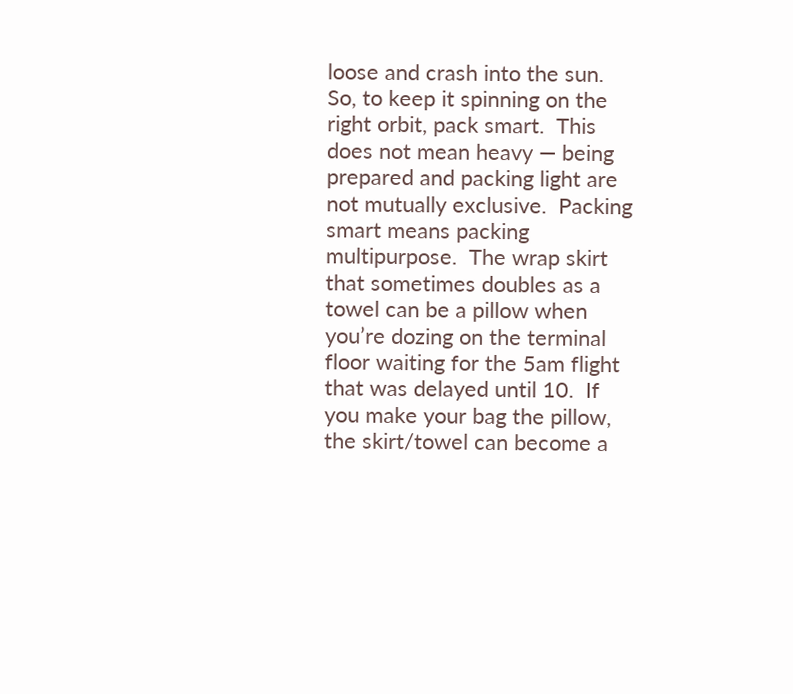loose and crash into the sun.  So, to keep it spinning on the right orbit, pack smart.  This does not mean heavy — being prepared and packing light are not mutually exclusive.  Packing smart means packing multipurpose.  The wrap skirt that sometimes doubles as a towel can be a pillow when you’re dozing on the terminal floor waiting for the 5am flight that was delayed until 10.  If you make your bag the pillow, the skirt/towel can become a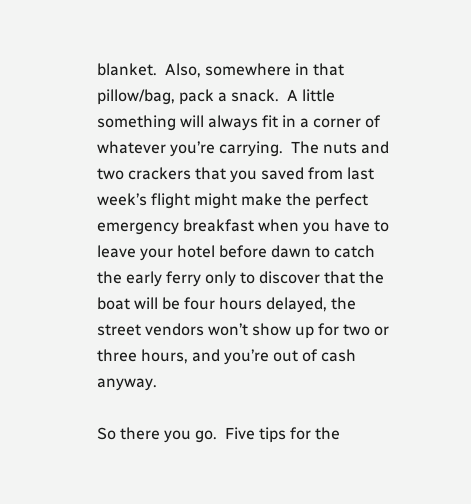blanket.  Also, somewhere in that pillow/bag, pack a snack.  A little something will always fit in a corner of whatever you’re carrying.  The nuts and two crackers that you saved from last week’s flight might make the perfect emergency breakfast when you have to leave your hotel before dawn to catch the early ferry only to discover that the boat will be four hours delayed, the street vendors won’t show up for two or three hours, and you’re out of cash anyway.

So there you go.  Five tips for the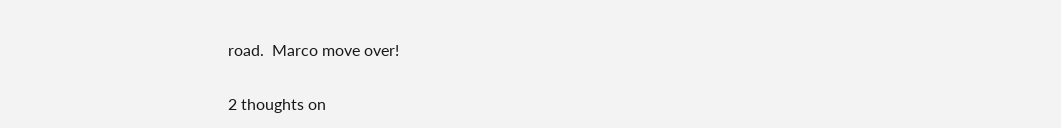road.  Marco move over!

2 thoughts on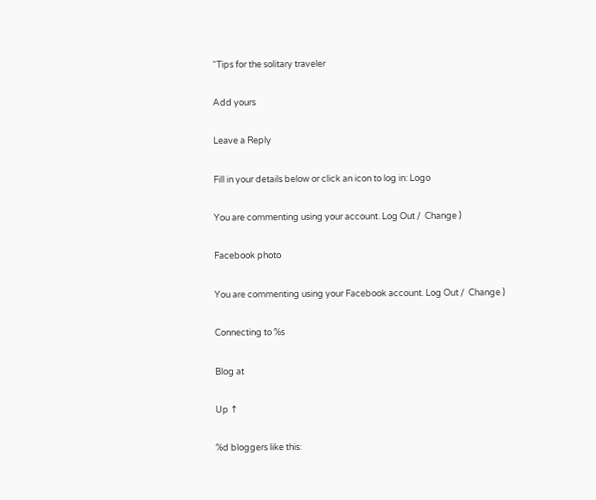“Tips for the solitary traveler

Add yours

Leave a Reply

Fill in your details below or click an icon to log in: Logo

You are commenting using your account. Log Out /  Change )

Facebook photo

You are commenting using your Facebook account. Log Out /  Change )

Connecting to %s

Blog at

Up ↑

%d bloggers like this: